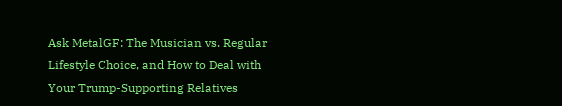Ask MetalGF: The Musician vs. Regular Lifestyle Choice, and How to Deal with Your Trump-Supporting Relatives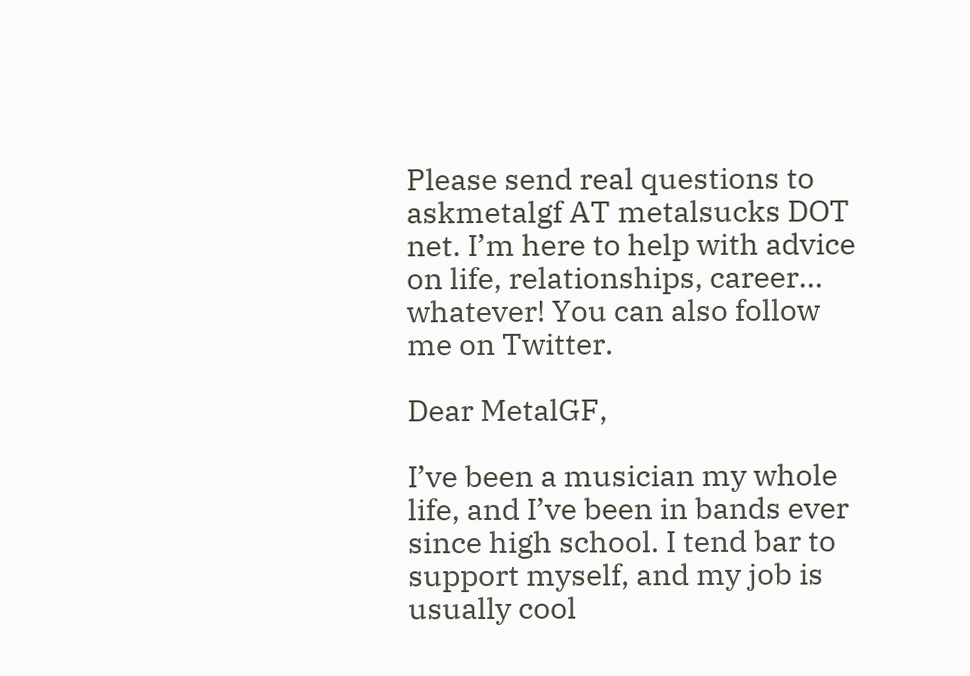Please send real questions to askmetalgf AT metalsucks DOT net. I’m here to help with advice on life, relationships, career… whatever! You can also follow me on Twitter.

Dear MetalGF,

I’ve been a musician my whole life, and I’ve been in bands ever since high school. I tend bar to support myself, and my job is usually cool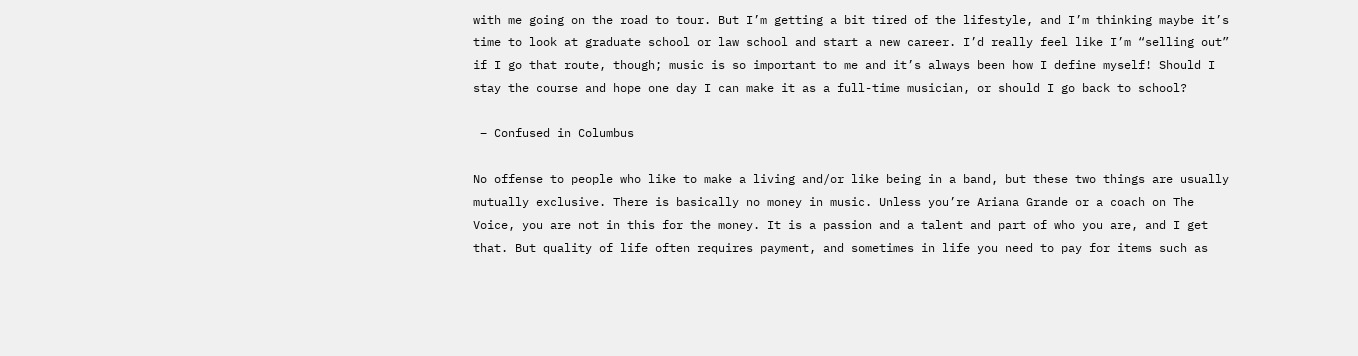with me going on the road to tour. But I’m getting a bit tired of the lifestyle, and I’m thinking maybe it’s time to look at graduate school or law school and start a new career. I’d really feel like I’m “selling out” if I go that route, though; music is so important to me and it’s always been how I define myself! Should I stay the course and hope one day I can make it as a full-time musician, or should I go back to school?

 – Confused in Columbus

No offense to people who like to make a living and/or like being in a band, but these two things are usually mutually exclusive. There is basically no money in music. Unless you’re Ariana Grande or a coach on The Voice, you are not in this for the money. It is a passion and a talent and part of who you are, and I get that. But quality of life often requires payment, and sometimes in life you need to pay for items such as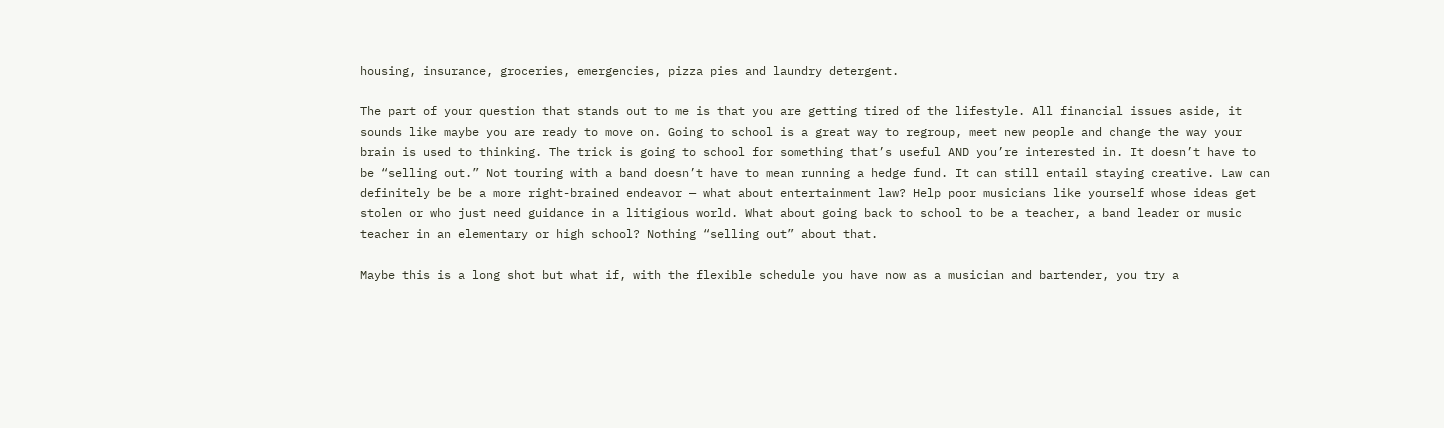housing, insurance, groceries, emergencies, pizza pies and laundry detergent.

The part of your question that stands out to me is that you are getting tired of the lifestyle. All financial issues aside, it sounds like maybe you are ready to move on. Going to school is a great way to regroup, meet new people and change the way your brain is used to thinking. The trick is going to school for something that’s useful AND you’re interested in. It doesn’t have to be “selling out.” Not touring with a band doesn’t have to mean running a hedge fund. It can still entail staying creative. Law can definitely be be a more right-brained endeavor — what about entertainment law? Help poor musicians like yourself whose ideas get stolen or who just need guidance in a litigious world. What about going back to school to be a teacher, a band leader or music teacher in an elementary or high school? Nothing “selling out” about that.

Maybe this is a long shot but what if, with the flexible schedule you have now as a musician and bartender, you try a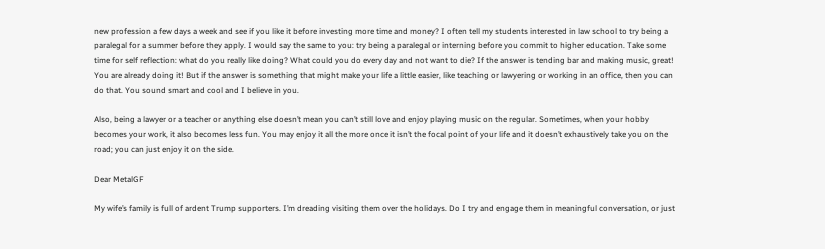new profession a few days a week and see if you like it before investing more time and money? I often tell my students interested in law school to try being a paralegal for a summer before they apply. I would say the same to you: try being a paralegal or interning before you commit to higher education. Take some time for self reflection: what do you really like doing? What could you do every day and not want to die? If the answer is tending bar and making music, great! You are already doing it! But if the answer is something that might make your life a little easier, like teaching or lawyering or working in an office, then you can do that. You sound smart and cool and I believe in you.

Also, being a lawyer or a teacher or anything else doesn’t mean you can’t still love and enjoy playing music on the regular. Sometimes, when your hobby becomes your work, it also becomes less fun. You may enjoy it all the more once it isn’t the focal point of your life and it doesn’t exhaustively take you on the road; you can just enjoy it on the side.

Dear MetalGF

My wife’s family is full of ardent Trump supporters. I’m dreading visiting them over the holidays. Do I try and engage them in meaningful conversation, or just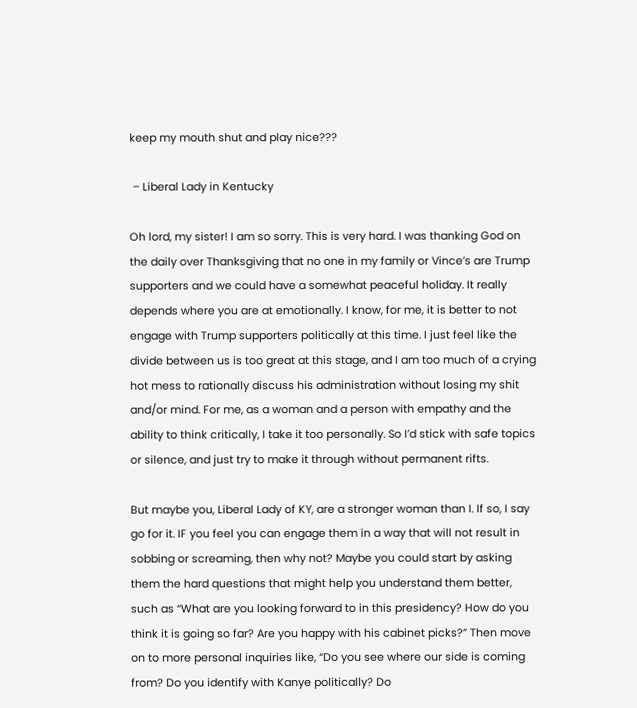keep my mouth shut and play nice???

 – Liberal Lady in Kentucky

Oh lord, my sister! I am so sorry. This is very hard. I was thanking God on the daily over Thanksgiving that no one in my family or Vince’s are Trump supporters and we could have a somewhat peaceful holiday. It really depends where you are at emotionally. I know, for me, it is better to not engage with Trump supporters politically at this time. I just feel like the divide between us is too great at this stage, and I am too much of a crying hot mess to rationally discuss his administration without losing my shit and/or mind. For me, as a woman and a person with empathy and the ability to think critically, I take it too personally. So I’d stick with safe topics or silence, and just try to make it through without permanent rifts.

But maybe you, Liberal Lady of KY, are a stronger woman than I. If so, I say go for it. IF you feel you can engage them in a way that will not result in sobbing or screaming, then why not? Maybe you could start by asking them the hard questions that might help you understand them better, such as “What are you looking forward to in this presidency? How do you think it is going so far? Are you happy with his cabinet picks?” Then move on to more personal inquiries like, “Do you see where our side is coming from? Do you identify with Kanye politically? Do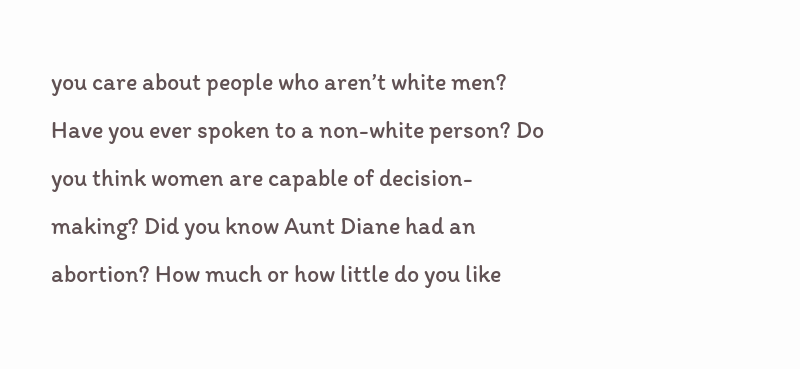you care about people who aren’t white men? Have you ever spoken to a non-white person? Do you think women are capable of decision-making? Did you know Aunt Diane had an abortion? How much or how little do you like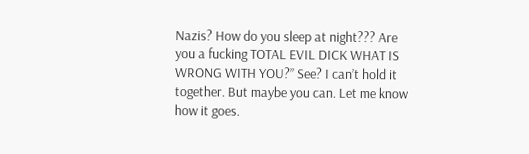Nazis? How do you sleep at night??? Are you a fucking TOTAL EVIL DICK WHAT IS WRONG WITH YOU?” See? I can’t hold it together. But maybe you can. Let me know how it goes.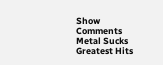Show Comments
Metal Sucks Greatest Hits